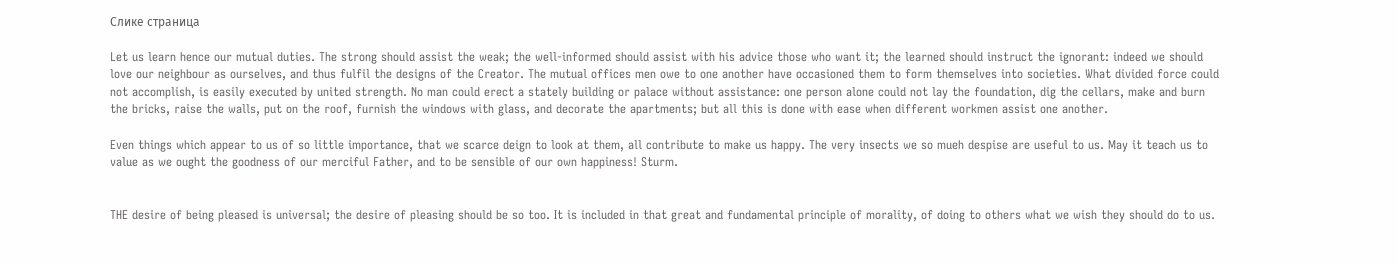Слике страница

Let us learn hence our mutual duties. The strong should assist the weak; the well-informed should assist with his advice those who want it; the learned should instruct the ignorant: indeed we should love our neighbour as ourselves, and thus fulfil the designs of the Creator. The mutual offices men owe to one another have occasioned them to form themselves into societies. What divided force could not accomplish, is easily executed by united strength. No man could erect a stately building or palace without assistance: one person alone could not lay the foundation, dig the cellars, make and burn the bricks, raise the walls, put on the roof, furnish the windows with glass, and decorate the apartments; but all this is done with ease when different workmen assist one another.

Even things which appear to us of so little importance, that we scarce deign to look at them, all contribute to make us happy. The very insects we so mueh despise are useful to us. May it teach us to value as we ought the goodness of our merciful Father, and to be sensible of our own happiness! Sturm.


THE desire of being pleased is universal; the desire of pleasing should be so too. It is included in that great and fundamental principle of morality, of doing to others what we wish they should do to us.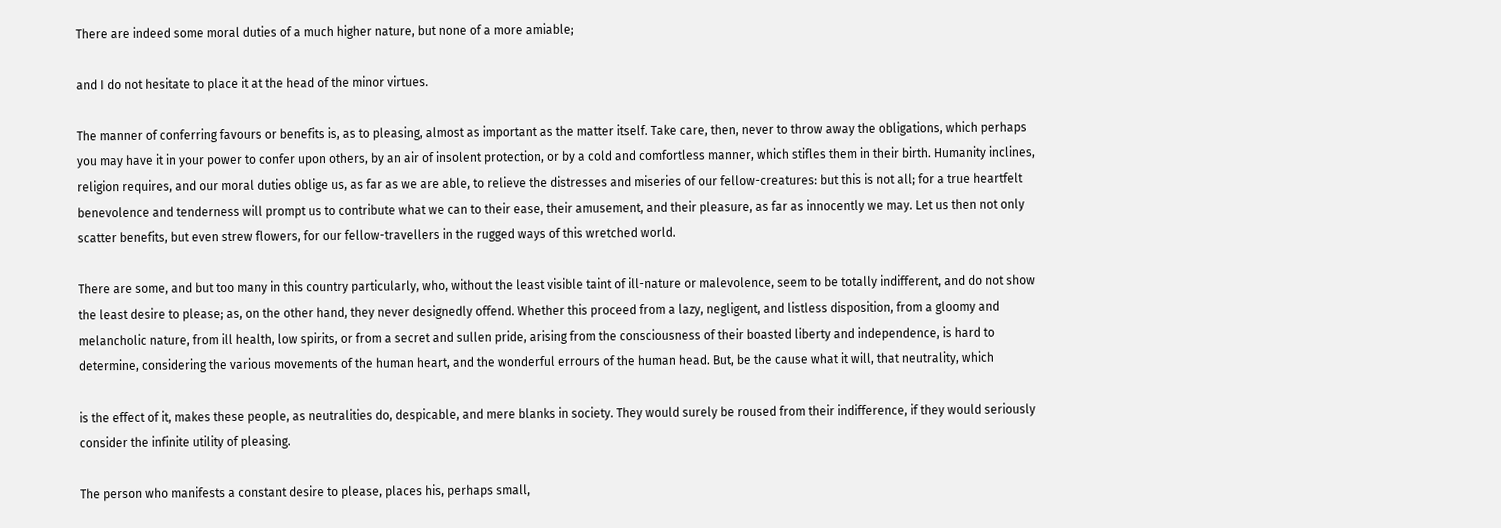There are indeed some moral duties of a much higher nature, but none of a more amiable;

and I do not hesitate to place it at the head of the minor virtues.

The manner of conferring favours or benefits is, as to pleasing, almost as important as the matter itself. Take care, then, never to throw away the obligations, which perhaps you may have it in your power to confer upon others, by an air of insolent protection, or by a cold and comfortless manner, which stifles them in their birth. Humanity inclines, religion requires, and our moral duties oblige us, as far as we are able, to relieve the distresses and miseries of our fellow-creatures: but this is not all; for a true heartfelt benevolence and tenderness will prompt us to contribute what we can to their ease, their amusement, and their pleasure, as far as innocently we may. Let us then not only scatter benefits, but even strew flowers, for our fellow-travellers in the rugged ways of this wretched world.

There are some, and but too many in this country particularly, who, without the least visible taint of ill-nature or malevolence, seem to be totally indifferent, and do not show the least desire to please; as, on the other hand, they never designedly offend. Whether this proceed from a lazy, negligent, and listless disposition, from a gloomy and melancholic nature, from ill health, low spirits, or from a secret and sullen pride, arising from the consciousness of their boasted liberty and independence, is hard to determine, considering the various movements of the human heart, and the wonderful errours of the human head. But, be the cause what it will, that neutrality, which

is the effect of it, makes these people, as neutralities do, despicable, and mere blanks in society. They would surely be roused from their indifference, if they would seriously consider the infinite utility of pleasing.

The person who manifests a constant desire to please, places his, perhaps small,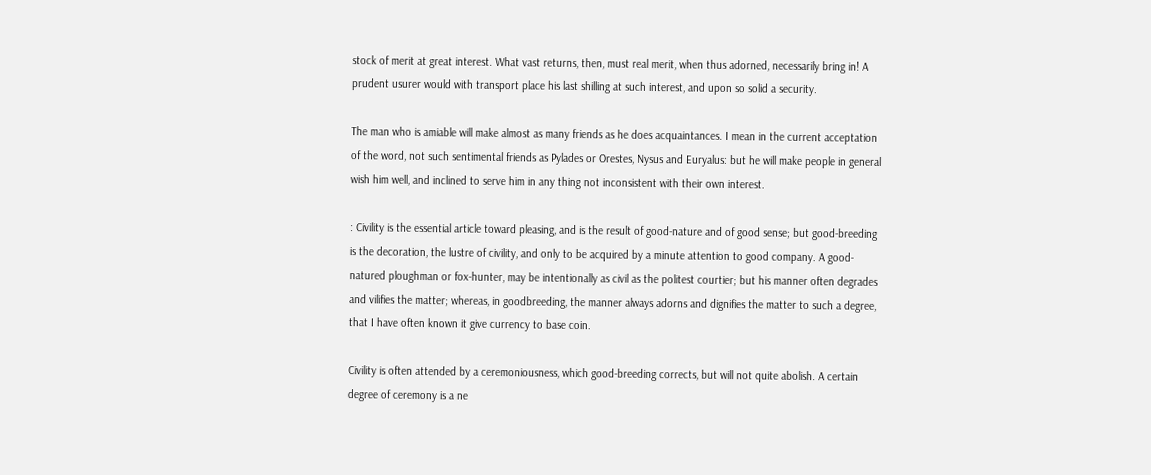stock of merit at great interest. What vast returns, then, must real merit, when thus adorned, necessarily bring in! A prudent usurer would with transport place his last shilling at such interest, and upon so solid a security.

The man who is amiable will make almost as many friends as he does acquaintances. I mean in the current acceptation of the word, not such sentimental friends as Pylades or Orestes, Nysus and Euryalus: but he will make people in general wish him well, and inclined to serve him in any thing not inconsistent with their own interest.

: Civility is the essential article toward pleasing, and is the result of good-nature and of good sense; but good-breeding is the decoration, the lustre of civility, and only to be acquired by a minute attention to good company. A good-natured ploughman or fox-hunter, may be intentionally as civil as the politest courtier; but his manner often degrades and vilifies the matter; whereas, in goodbreeding, the manner always adorns and dignifies the matter to such a degree, that I have often known it give currency to base coin.

Civility is often attended by a ceremoniousness, which good-breeding corrects, but will not quite abolish. A certain degree of ceremony is a ne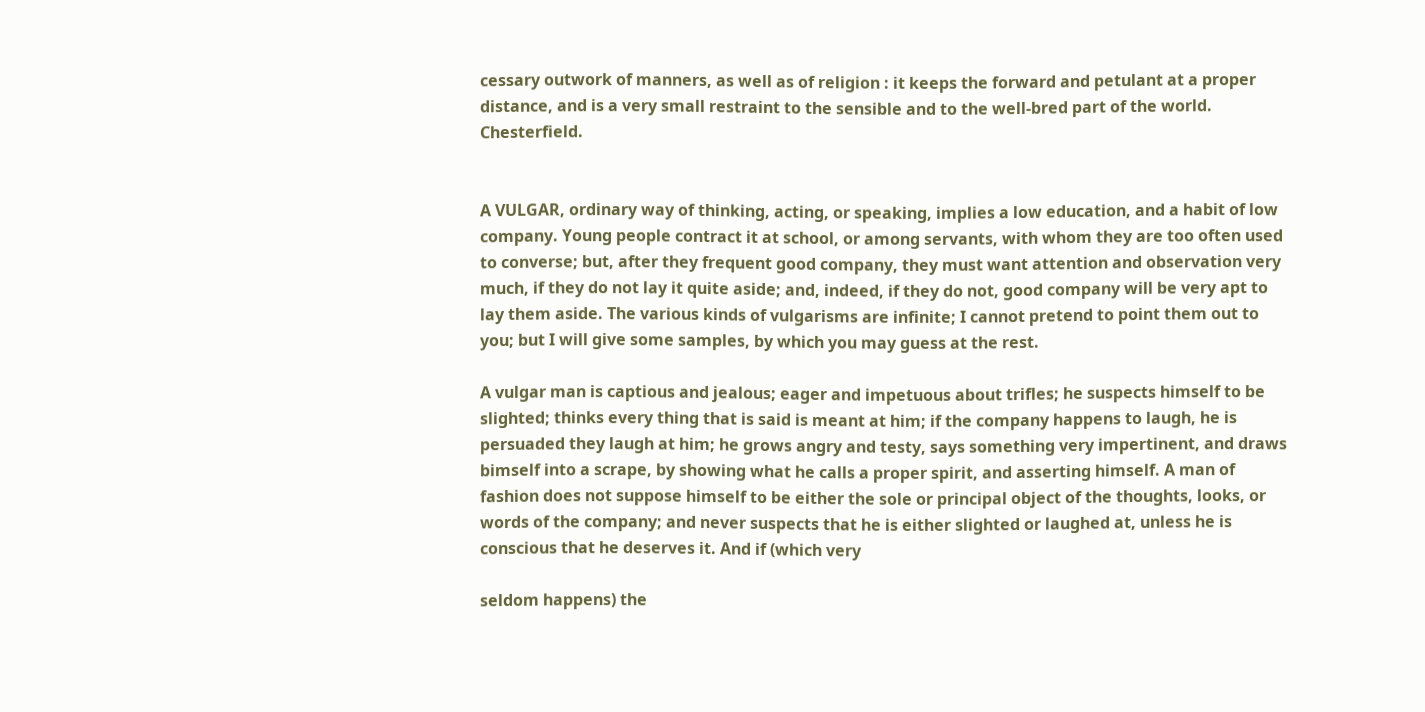cessary outwork of manners, as well as of religion : it keeps the forward and petulant at a proper distance, and is a very small restraint to the sensible and to the well-bred part of the world. Chesterfield.


A VULGAR, ordinary way of thinking, acting, or speaking, implies a low education, and a habit of low company. Young people contract it at school, or among servants, with whom they are too often used to converse; but, after they frequent good company, they must want attention and observation very much, if they do not lay it quite aside; and, indeed, if they do not, good company will be very apt to lay them aside. The various kinds of vulgarisms are infinite; I cannot pretend to point them out to you; but I will give some samples, by which you may guess at the rest.

A vulgar man is captious and jealous; eager and impetuous about trifles; he suspects himself to be slighted; thinks every thing that is said is meant at him; if the company happens to laugh, he is persuaded they laugh at him; he grows angry and testy, says something very impertinent, and draws bimself into a scrape, by showing what he calls a proper spirit, and asserting himself. A man of fashion does not suppose himself to be either the sole or principal object of the thoughts, looks, or words of the company; and never suspects that he is either slighted or laughed at, unless he is conscious that he deserves it. And if (which very

seldom happens) the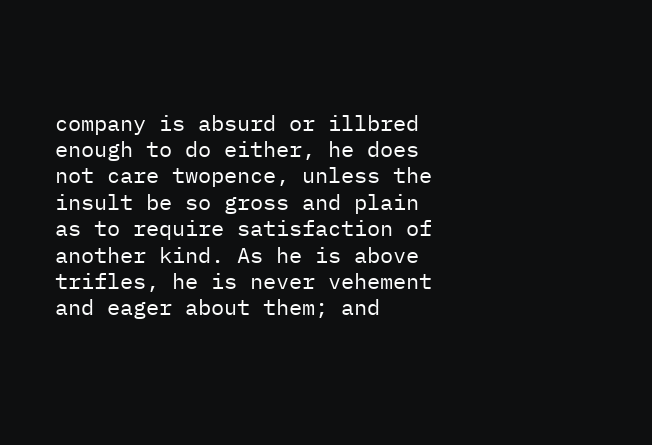company is absurd or illbred enough to do either, he does not care twopence, unless the insult be so gross and plain as to require satisfaction of another kind. As he is above trifles, he is never vehement and eager about them; and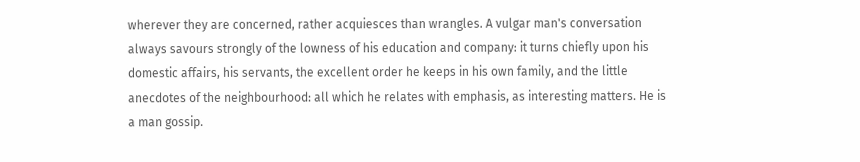wherever they are concerned, rather acquiesces than wrangles. A vulgar man's conversation always savours strongly of the lowness of his education and company: it turns chiefly upon his domestic affairs, his servants, the excellent order he keeps in his own family, and the little anecdotes of the neighbourhood: all which he relates with emphasis, as interesting matters. He is a man gossip.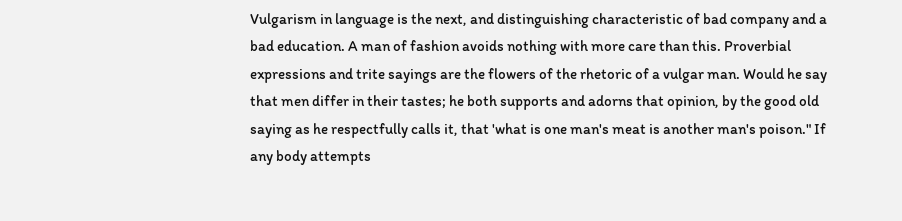Vulgarism in language is the next, and distinguishing characteristic of bad company and a bad education. A man of fashion avoids nothing with more care than this. Proverbial expressions and trite sayings are the flowers of the rhetoric of a vulgar man. Would he say that men differ in their tastes; he both supports and adorns that opinion, by the good old saying as he respectfully calls it, that 'what is one man's meat is another man's poison." If any body attempts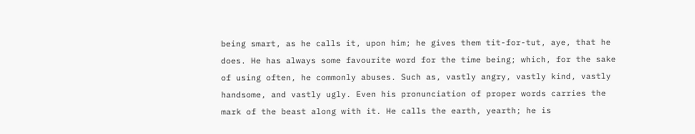being smart, as he calls it, upon him; he gives them tit-for-tut, aye, that he does. He has always some favourite word for the time being; which, for the sake of using often, he commonly abuses. Such as, vastly angry, vastly kind, vastly handsome, and vastly ugly. Even his pronunciation of proper words carries the mark of the beast along with it. He calls the earth, yearth; he is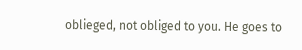oblieged, not obliged to you. He goes to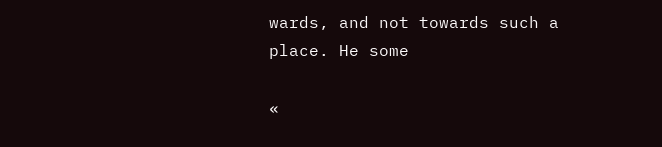wards, and not towards such a place. He some

«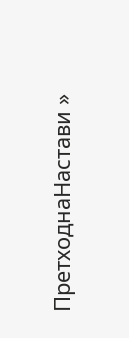ПретходнаНастави »